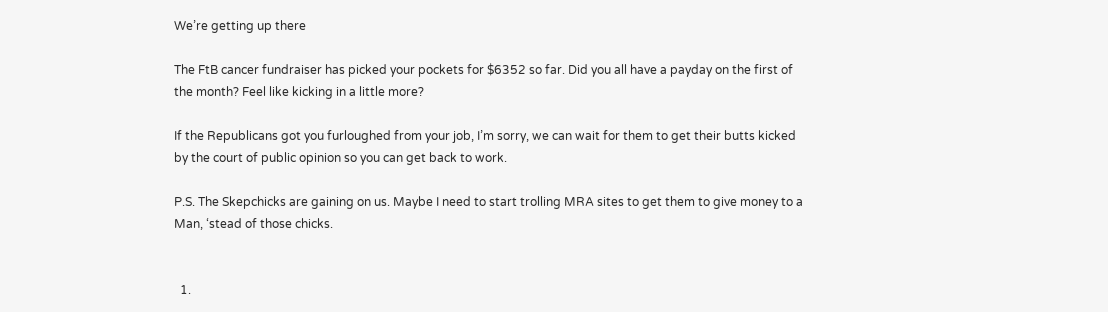We’re getting up there

The FtB cancer fundraiser has picked your pockets for $6352 so far. Did you all have a payday on the first of the month? Feel like kicking in a little more?

If the Republicans got you furloughed from your job, I’m sorry, we can wait for them to get their butts kicked by the court of public opinion so you can get back to work.

P.S. The Skepchicks are gaining on us. Maybe I need to start trolling MRA sites to get them to give money to a Man, ‘stead of those chicks.


  1.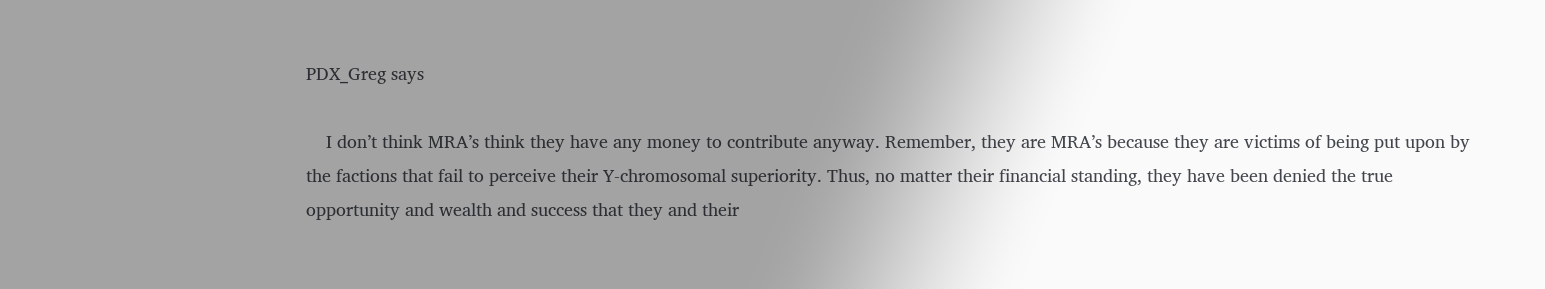PDX_Greg says

    I don’t think MRA’s think they have any money to contribute anyway. Remember, they are MRA’s because they are victims of being put upon by the factions that fail to perceive their Y-chromosomal superiority. Thus, no matter their financial standing, they have been denied the true opportunity and wealth and success that they and their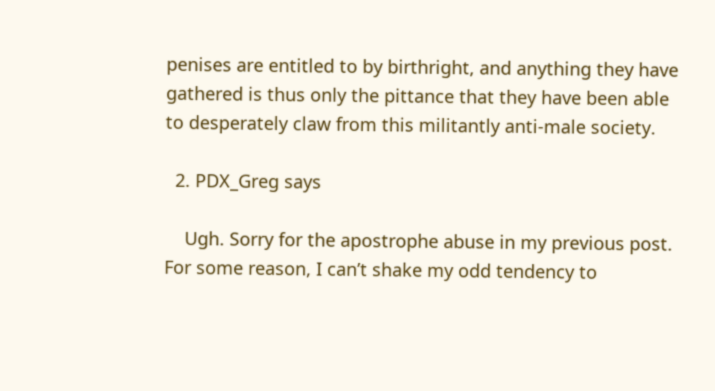penises are entitled to by birthright, and anything they have gathered is thus only the pittance that they have been able to desperately claw from this militantly anti-male society.

  2. PDX_Greg says

    Ugh. Sorry for the apostrophe abuse in my previous post. For some reason, I can’t shake my odd tendency to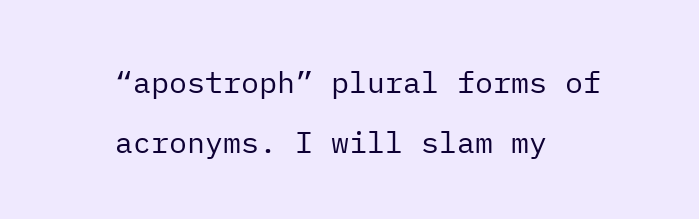“apostroph” plural forms of acronyms. I will slam my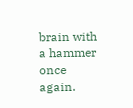brain with a hammer once again.